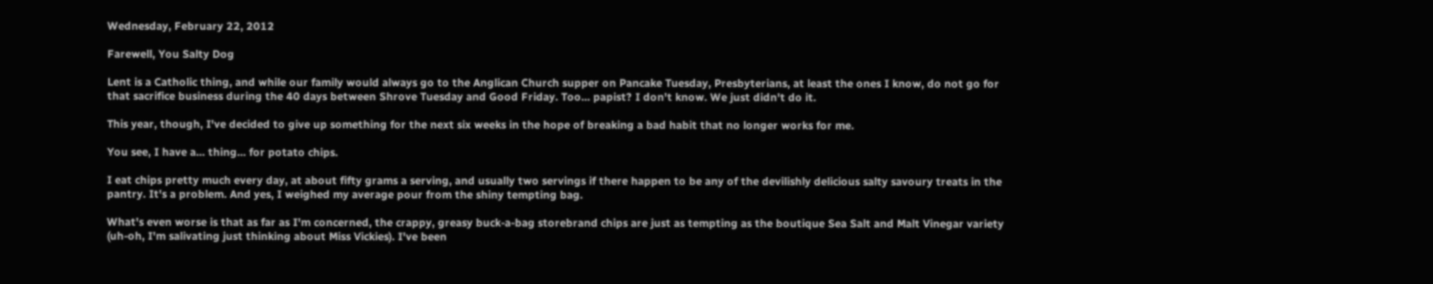Wednesday, February 22, 2012

Farewell, You Salty Dog

Lent is a Catholic thing, and while our family would always go to the Anglican Church supper on Pancake Tuesday, Presbyterians, at least the ones I know, do not go for that sacrifice business during the 40 days between Shrove Tuesday and Good Friday. Too... papist? I don't know. We just didn't do it.

This year, though, I've decided to give up something for the next six weeks in the hope of breaking a bad habit that no longer works for me.

You see, I have a... thing... for potato chips.

I eat chips pretty much every day, at about fifty grams a serving, and usually two servings if there happen to be any of the devilishly delicious salty savoury treats in the pantry. It's a problem. And yes, I weighed my average pour from the shiny tempting bag.

What's even worse is that as far as I'm concerned, the crappy, greasy buck-a-bag storebrand chips are just as tempting as the boutique Sea Salt and Malt Vinegar variety (uh-oh, I'm salivating just thinking about Miss Vickies). I've been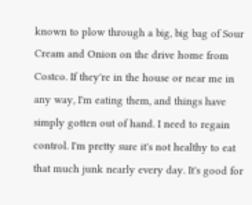known to plow through a big, big bag of Sour Cream and Onion on the drive home from Costco. If they're in the house or near me in any way, I'm eating them, and things have simply gotten out of hand. I need to regain control. I'm pretty sure it's not healthy to eat that much junk nearly every day. It's good for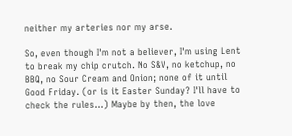neither my arteries nor my arse.

So, even though I'm not a believer, I'm using Lent to break my chip crutch. No S&V, no ketchup, no BBQ, no Sour Cream and Onion; none of it until Good Friday. (or is it Easter Sunday? I'll have to check the rules...) Maybe by then, the love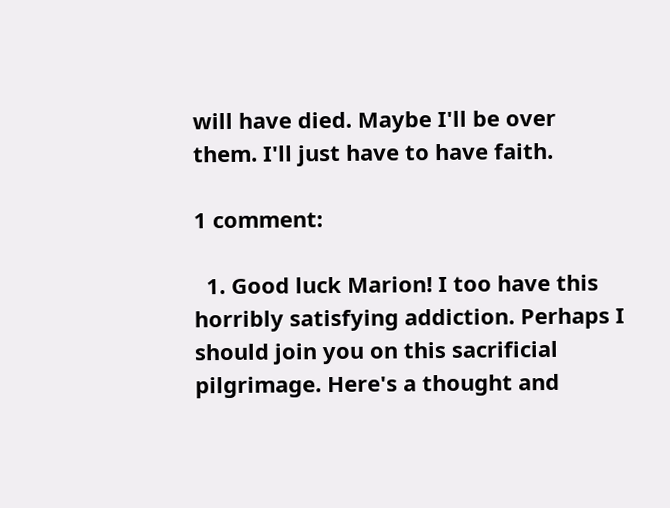will have died. Maybe I'll be over them. I'll just have to have faith.

1 comment:

  1. Good luck Marion! I too have this horribly satisfying addiction. Perhaps I should join you on this sacrificial pilgrimage. Here's a thought and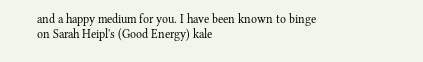and a happy medium for you. I have been known to binge on Sarah Heipl's (Good Energy) kale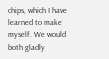chips, which I have learned to make myself. We would both gladly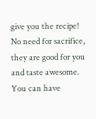give you the recipe! No need for sacrifice, they are good for you and taste awesome. You can have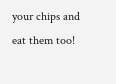your chips and eat them too!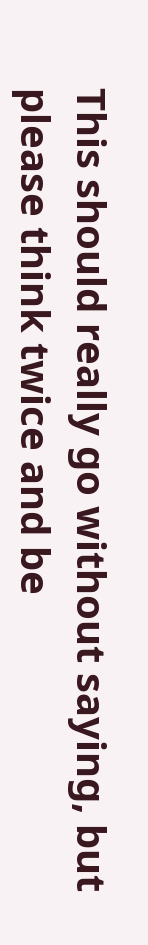This should really go without saying, but please think twice and be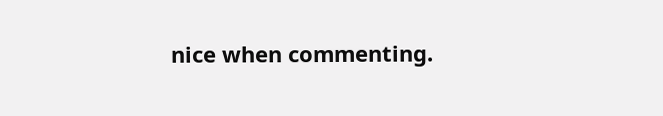nice when commenting.